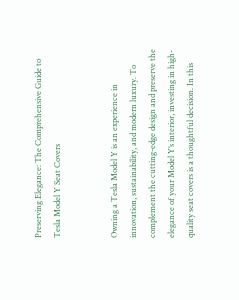Preserving Elegance: The Comprehensive Guide to Tesla Model Y Seat Covers


Owning a Tesla Model Y is an experience in innovation, sustainability, and modern luxury. To complement the cutting-edge design and preserve the elegance of your Model Y’s interior, investing in high-quality seat covers is a thoughtful decision. In this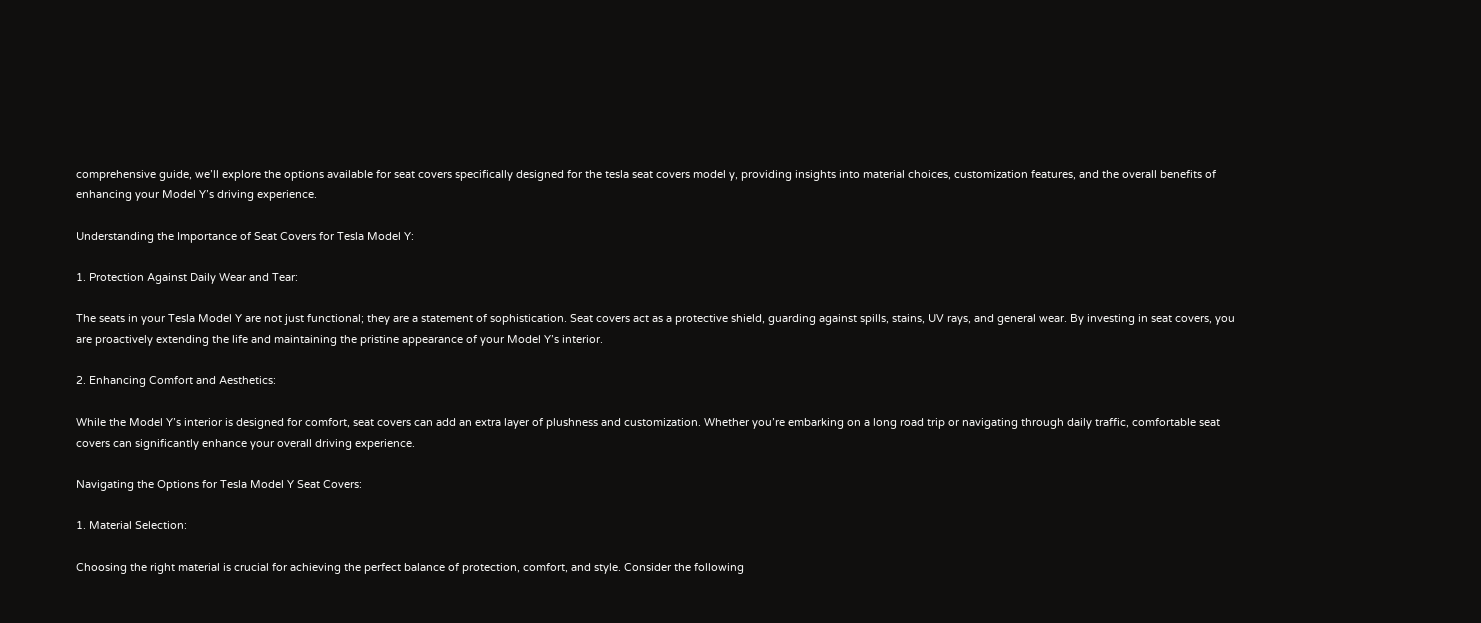comprehensive guide, we’ll explore the options available for seat covers specifically designed for the tesla seat covers model y, providing insights into material choices, customization features, and the overall benefits of enhancing your Model Y’s driving experience.

Understanding the Importance of Seat Covers for Tesla Model Y:

1. Protection Against Daily Wear and Tear:

The seats in your Tesla Model Y are not just functional; they are a statement of sophistication. Seat covers act as a protective shield, guarding against spills, stains, UV rays, and general wear. By investing in seat covers, you are proactively extending the life and maintaining the pristine appearance of your Model Y’s interior.

2. Enhancing Comfort and Aesthetics:

While the Model Y’s interior is designed for comfort, seat covers can add an extra layer of plushness and customization. Whether you’re embarking on a long road trip or navigating through daily traffic, comfortable seat covers can significantly enhance your overall driving experience.

Navigating the Options for Tesla Model Y Seat Covers:

1. Material Selection:

Choosing the right material is crucial for achieving the perfect balance of protection, comfort, and style. Consider the following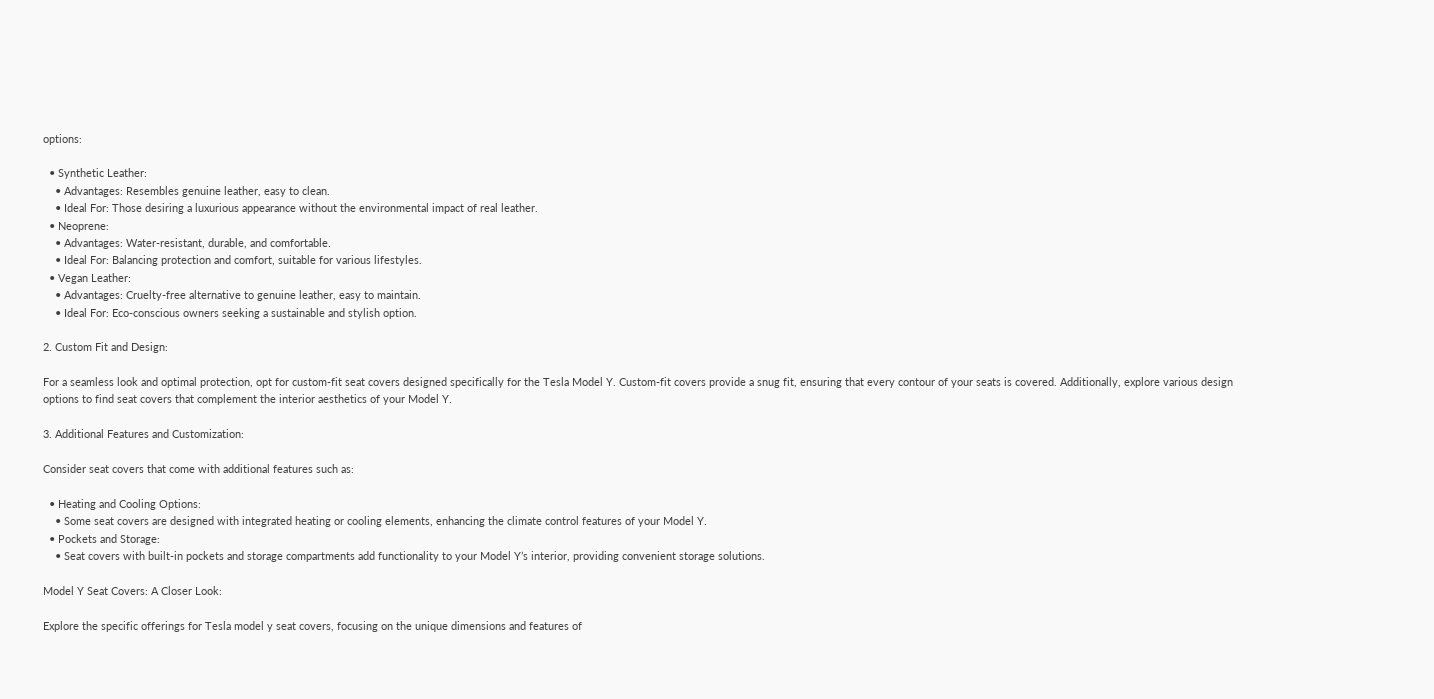options:

  • Synthetic Leather:
    • Advantages: Resembles genuine leather, easy to clean.
    • Ideal For: Those desiring a luxurious appearance without the environmental impact of real leather.
  • Neoprene:
    • Advantages: Water-resistant, durable, and comfortable.
    • Ideal For: Balancing protection and comfort, suitable for various lifestyles.
  • Vegan Leather:
    • Advantages: Cruelty-free alternative to genuine leather, easy to maintain.
    • Ideal For: Eco-conscious owners seeking a sustainable and stylish option.

2. Custom Fit and Design:

For a seamless look and optimal protection, opt for custom-fit seat covers designed specifically for the Tesla Model Y. Custom-fit covers provide a snug fit, ensuring that every contour of your seats is covered. Additionally, explore various design options to find seat covers that complement the interior aesthetics of your Model Y.

3. Additional Features and Customization:

Consider seat covers that come with additional features such as:

  • Heating and Cooling Options:
    • Some seat covers are designed with integrated heating or cooling elements, enhancing the climate control features of your Model Y.
  • Pockets and Storage:
    • Seat covers with built-in pockets and storage compartments add functionality to your Model Y’s interior, providing convenient storage solutions.

Model Y Seat Covers: A Closer Look:

Explore the specific offerings for Tesla model y seat covers, focusing on the unique dimensions and features of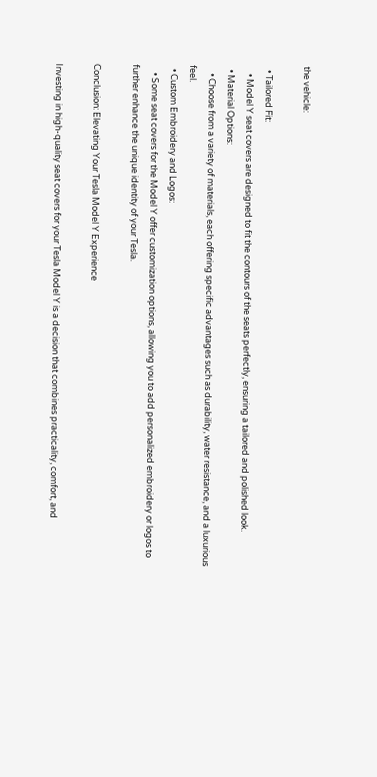the vehicle:

  • Tailored Fit:
    • Model Y seat covers are designed to fit the contours of the seats perfectly, ensuring a tailored and polished look.
  • Material Options:
    • Choose from a variety of materials, each offering specific advantages such as durability, water resistance, and a luxurious feel.
  • Custom Embroidery and Logos:
    • Some seat covers for the Model Y offer customization options, allowing you to add personalized embroidery or logos to further enhance the unique identity of your Tesla.

Conclusion: Elevating Your Tesla Model Y Experience

Investing in high-quality seat covers for your Tesla Model Y is a decision that combines practicality, comfort, and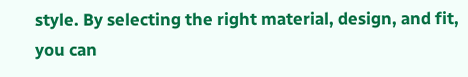style. By selecting the right material, design, and fit, you can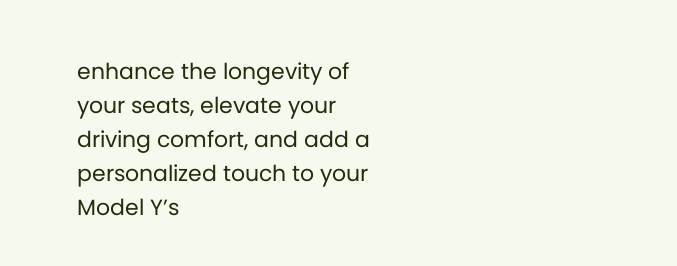enhance the longevity of your seats, elevate your driving comfort, and add a personalized touch to your Model Y’s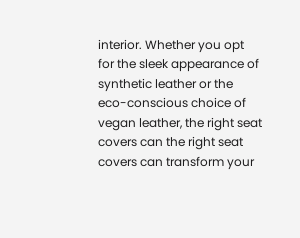interior. Whether you opt for the sleek appearance of synthetic leather or the eco-conscious choice of vegan leather, the right seat covers can the right seat covers can transform your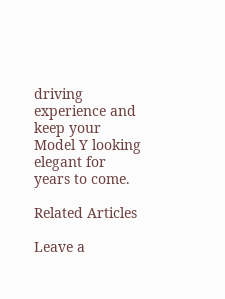driving experience and keep your Model Y looking elegant for years to come.

Related Articles

Leave a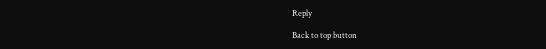Reply

Back to top button